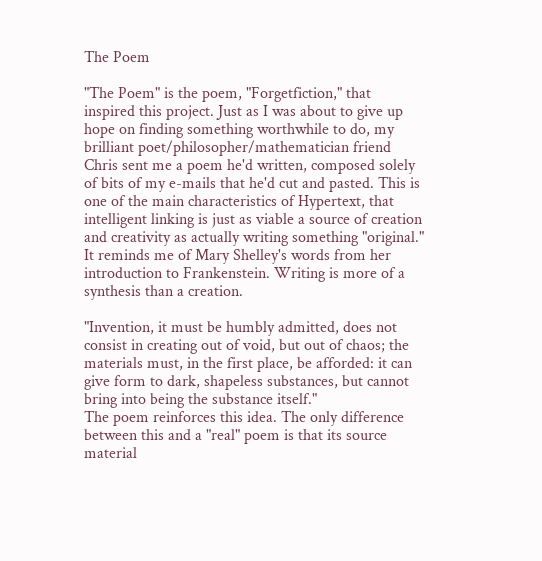The Poem

"The Poem" is the poem, "Forgetfiction," that inspired this project. Just as I was about to give up hope on finding something worthwhile to do, my brilliant poet/philosopher/mathematician friend Chris sent me a poem he'd written, composed solely of bits of my e-mails that he'd cut and pasted. This is one of the main characteristics of Hypertext, that intelligent linking is just as viable a source of creation and creativity as actually writing something "original." It reminds me of Mary Shelley's words from her introduction to Frankenstein. Writing is more of a synthesis than a creation.

"Invention, it must be humbly admitted, does not consist in creating out of void, but out of chaos; the materials must, in the first place, be afforded: it can give form to dark, shapeless substances, but cannot bring into being the substance itself."
The poem reinforces this idea. The only difference between this and a "real" poem is that its source material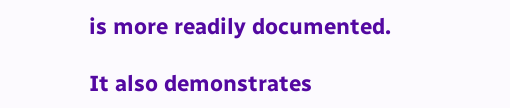is more readily documented.

It also demonstrates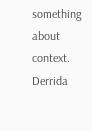something about context. Derrida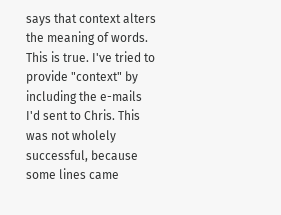says that context alters the meaning of words. This is true. I've tried to provide "context" by including the e-mails I'd sent to Chris. This was not wholely successful, because some lines came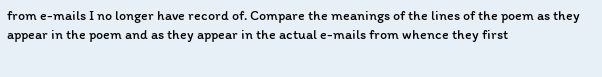from e-mails I no longer have record of. Compare the meanings of the lines of the poem as they appear in the poem and as they appear in the actual e-mails from whence they first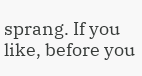sprang. If you like, before you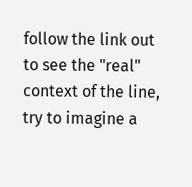follow the link out to see the "real" context of the line, try to imagine a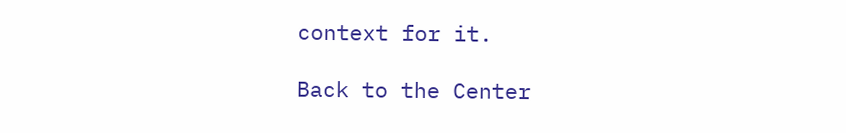context for it.

Back to the Center